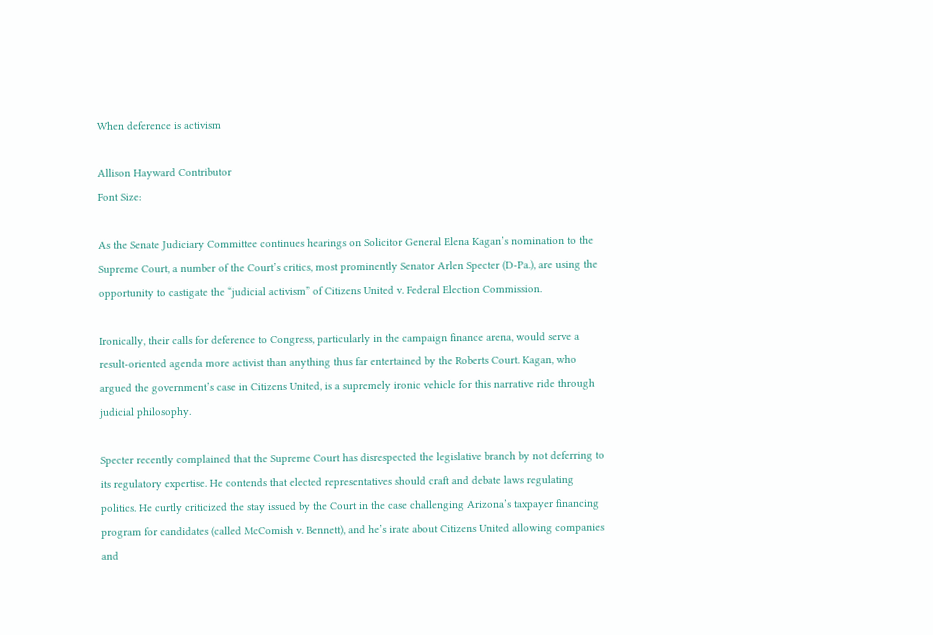When deference is activism

Allison Hayward Contributor
Font Size:

As the Senate Judiciary Committee continues hearings on Solicitor General Elena Kagan’s nomination to the Supreme Court, a number of the Court’s critics, most prominently Senator Arlen Specter (D-Pa.), are using the opportunity to castigate the “judicial activism” of Citizens United v. Federal Election Commission.

Ironically, their calls for deference to Congress, particularly in the campaign finance arena, would serve a result-oriented agenda more activist than anything thus far entertained by the Roberts Court. Kagan, who argued the government’s case in Citizens United, is a supremely ironic vehicle for this narrative ride through judicial philosophy.

Specter recently complained that the Supreme Court has disrespected the legislative branch by not deferring to its regulatory expertise. He contends that elected representatives should craft and debate laws regulating politics. He curtly criticized the stay issued by the Court in the case challenging Arizona’s taxpayer financing program for candidates (called McComish v. Bennett), and he’s irate about Citizens United allowing companies and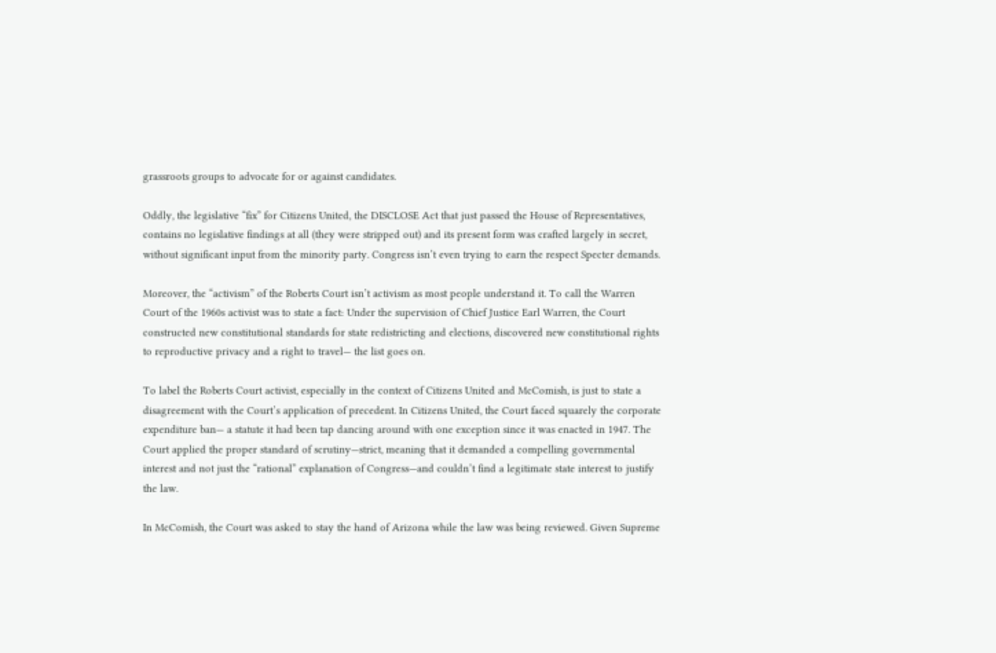grassroots groups to advocate for or against candidates.

Oddly, the legislative “fix” for Citizens United, the DISCLOSE Act that just passed the House of Representatives, contains no legislative findings at all (they were stripped out) and its present form was crafted largely in secret, without significant input from the minority party. Congress isn’t even trying to earn the respect Specter demands.

Moreover, the “activism” of the Roberts Court isn’t activism as most people understand it. To call the Warren Court of the 1960s activist was to state a fact: Under the supervision of Chief Justice Earl Warren, the Court constructed new constitutional standards for state redistricting and elections, discovered new constitutional rights to reproductive privacy and a right to travel— the list goes on.

To label the Roberts Court activist, especially in the context of Citizens United and McComish, is just to state a disagreement with the Court’s application of precedent. In Citizens United, the Court faced squarely the corporate expenditure ban— a statute it had been tap dancing around with one exception since it was enacted in 1947. The Court applied the proper standard of scrutiny—strict, meaning that it demanded a compelling governmental interest and not just the “rational” explanation of Congress—and couldn’t find a legitimate state interest to justify the law.

In McComish, the Court was asked to stay the hand of Arizona while the law was being reviewed. Given Supreme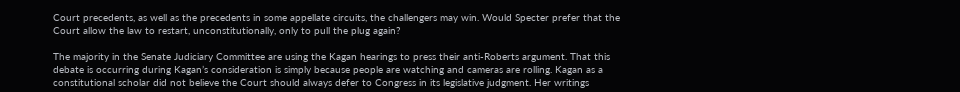Court precedents, as well as the precedents in some appellate circuits, the challengers may win. Would Specter prefer that the Court allow the law to restart, unconstitutionally, only to pull the plug again?

The majority in the Senate Judiciary Committee are using the Kagan hearings to press their anti-Roberts argument. That this debate is occurring during Kagan’s consideration is simply because people are watching and cameras are rolling. Kagan as a constitutional scholar did not believe the Court should always defer to Congress in its legislative judgment. Her writings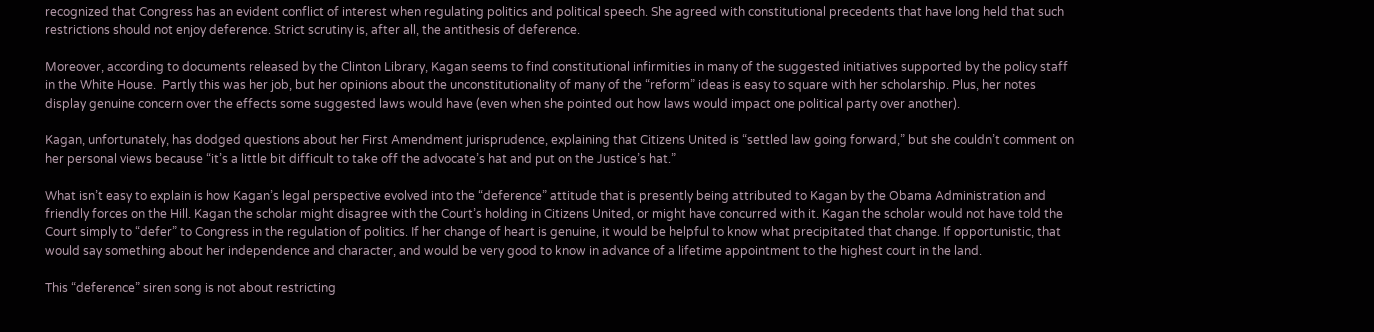recognized that Congress has an evident conflict of interest when regulating politics and political speech. She agreed with constitutional precedents that have long held that such restrictions should not enjoy deference. Strict scrutiny is, after all, the antithesis of deference.

Moreover, according to documents released by the Clinton Library, Kagan seems to find constitutional infirmities in many of the suggested initiatives supported by the policy staff in the White House.  Partly this was her job, but her opinions about the unconstitutionality of many of the “reform” ideas is easy to square with her scholarship. Plus, her notes display genuine concern over the effects some suggested laws would have (even when she pointed out how laws would impact one political party over another).

Kagan, unfortunately, has dodged questions about her First Amendment jurisprudence, explaining that Citizens United is “settled law going forward,” but she couldn’t comment on her personal views because “it’s a little bit difficult to take off the advocate’s hat and put on the Justice’s hat.”

What isn’t easy to explain is how Kagan’s legal perspective evolved into the “deference” attitude that is presently being attributed to Kagan by the Obama Administration and friendly forces on the Hill. Kagan the scholar might disagree with the Court’s holding in Citizens United, or might have concurred with it. Kagan the scholar would not have told the Court simply to “defer” to Congress in the regulation of politics. If her change of heart is genuine, it would be helpful to know what precipitated that change. If opportunistic, that would say something about her independence and character, and would be very good to know in advance of a lifetime appointment to the highest court in the land.

This “deference” siren song is not about restricting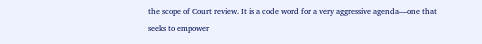the scope of Court review. It is a code word for a very aggressive agenda—one that seeks to empower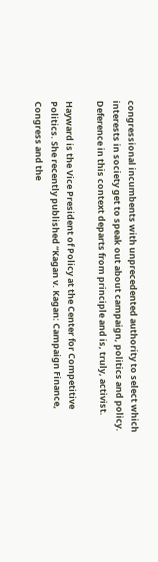congressional incumbents with unprecedented authority to select which interests in society get to speak out about campaign, politics and policy. Deference in this context departs from principle and is, truly, activist.

Hayward is the Vice President of Policy at the Center for Competitive Politics. She recently published “Kagan v. Kagan: Campaign Finance, Congress and the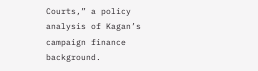Courts,” a policy analysis of Kagan’s campaign finance background.